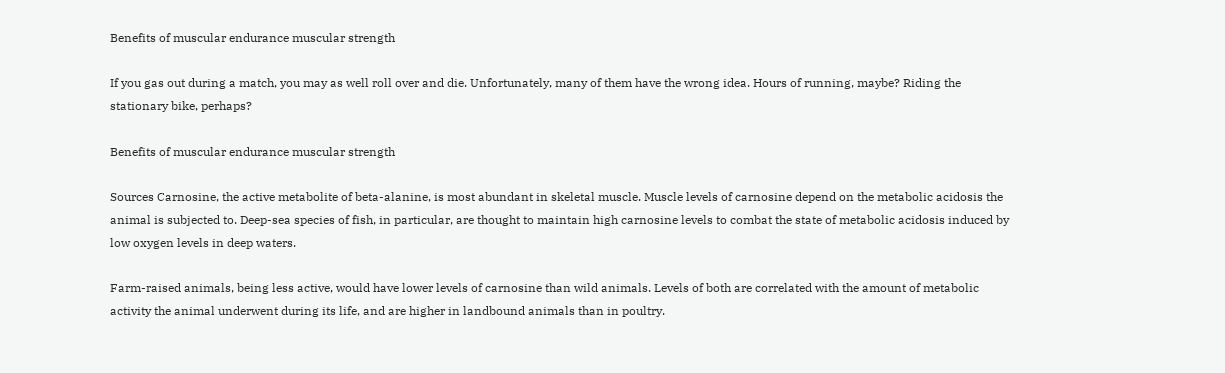Benefits of muscular endurance muscular strength

If you gas out during a match, you may as well roll over and die. Unfortunately, many of them have the wrong idea. Hours of running, maybe? Riding the stationary bike, perhaps?

Benefits of muscular endurance muscular strength

Sources Carnosine, the active metabolite of beta-alanine, is most abundant in skeletal muscle. Muscle levels of carnosine depend on the metabolic acidosis the animal is subjected to. Deep-sea species of fish, in particular, are thought to maintain high carnosine levels to combat the state of metabolic acidosis induced by low oxygen levels in deep waters.

Farm-raised animals, being less active, would have lower levels of carnosine than wild animals. Levels of both are correlated with the amount of metabolic activity the animal underwent during its life, and are higher in landbound animals than in poultry.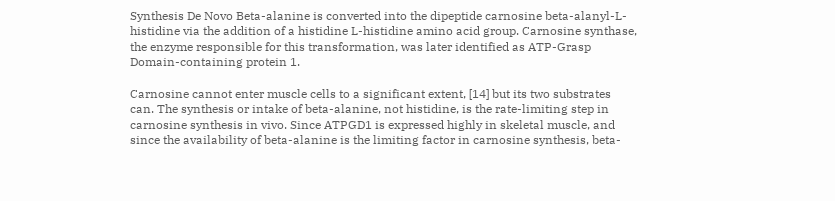Synthesis De Novo Beta-alanine is converted into the dipeptide carnosine beta-alanyl-L-histidine via the addition of a histidine L-histidine amino acid group. Carnosine synthase, the enzyme responsible for this transformation, was later identified as ATP-Grasp Domain-containing protein 1.

Carnosine cannot enter muscle cells to a significant extent, [14] but its two substrates can. The synthesis or intake of beta-alanine, not histidine, is the rate-limiting step in carnosine synthesis in vivo. Since ATPGD1 is expressed highly in skeletal muscle, and since the availability of beta-alanine is the limiting factor in carnosine synthesis, beta-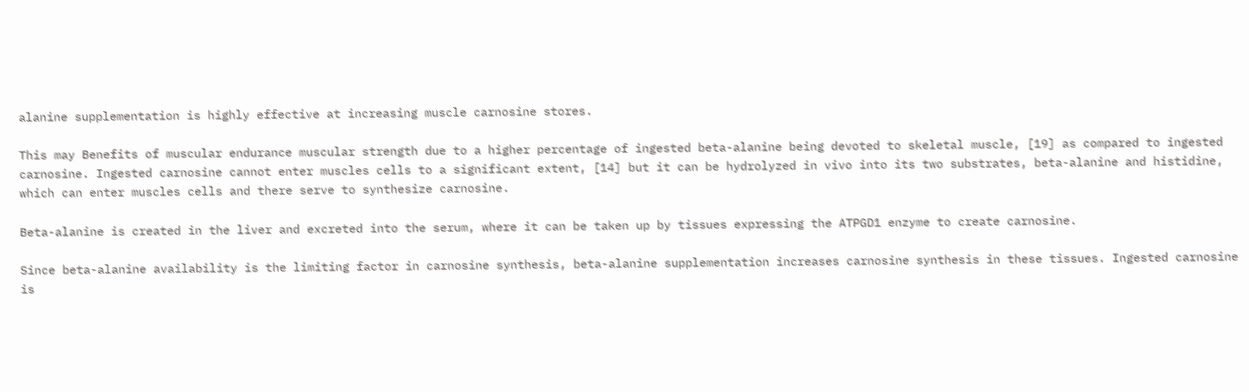alanine supplementation is highly effective at increasing muscle carnosine stores.

This may Benefits of muscular endurance muscular strength due to a higher percentage of ingested beta-alanine being devoted to skeletal muscle, [19] as compared to ingested carnosine. Ingested carnosine cannot enter muscles cells to a significant extent, [14] but it can be hydrolyzed in vivo into its two substrates, beta-alanine and histidine, which can enter muscles cells and there serve to synthesize carnosine.

Beta-alanine is created in the liver and excreted into the serum, where it can be taken up by tissues expressing the ATPGD1 enzyme to create carnosine.

Since beta-alanine availability is the limiting factor in carnosine synthesis, beta-alanine supplementation increases carnosine synthesis in these tissues. Ingested carnosine is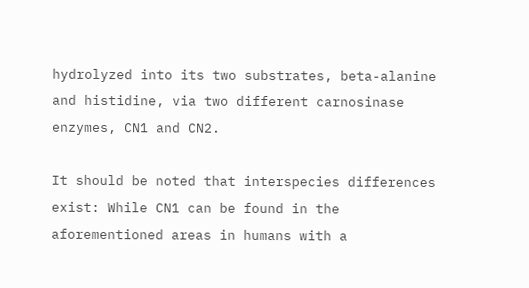hydrolyzed into its two substrates, beta-alanine and histidine, via two different carnosinase enzymes, CN1 and CN2.

It should be noted that interspecies differences exist: While CN1 can be found in the aforementioned areas in humans with a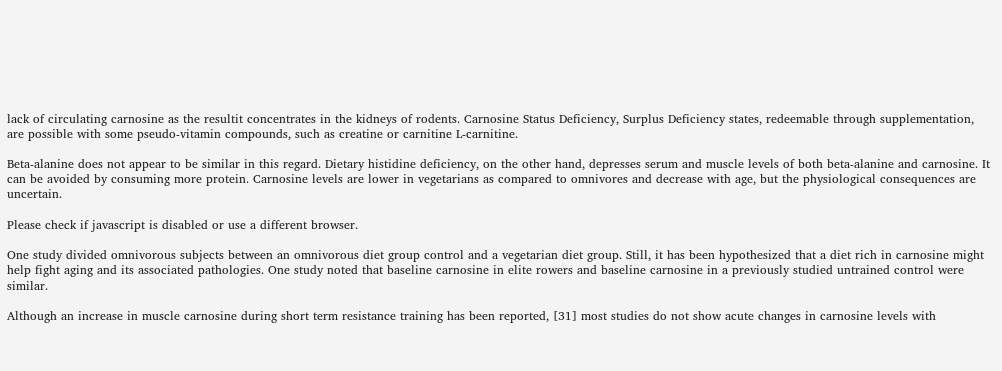lack of circulating carnosine as the resultit concentrates in the kidneys of rodents. Carnosine Status Deficiency, Surplus Deficiency states, redeemable through supplementation, are possible with some pseudo-vitamin compounds, such as creatine or carnitine L-carnitine.

Beta-alanine does not appear to be similar in this regard. Dietary histidine deficiency, on the other hand, depresses serum and muscle levels of both beta-alanine and carnosine. It can be avoided by consuming more protein. Carnosine levels are lower in vegetarians as compared to omnivores and decrease with age, but the physiological consequences are uncertain.

Please check if javascript is disabled or use a different browser.

One study divided omnivorous subjects between an omnivorous diet group control and a vegetarian diet group. Still, it has been hypothesized that a diet rich in carnosine might help fight aging and its associated pathologies. One study noted that baseline carnosine in elite rowers and baseline carnosine in a previously studied untrained control were similar.

Although an increase in muscle carnosine during short term resistance training has been reported, [31] most studies do not show acute changes in carnosine levels with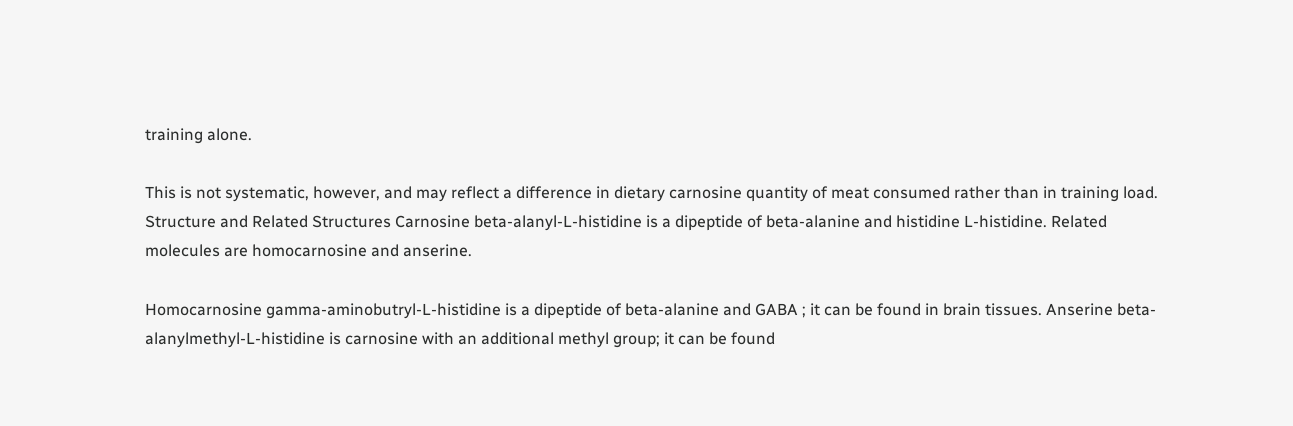training alone.

This is not systematic, however, and may reflect a difference in dietary carnosine quantity of meat consumed rather than in training load. Structure and Related Structures Carnosine beta-alanyl-L-histidine is a dipeptide of beta-alanine and histidine L-histidine. Related molecules are homocarnosine and anserine.

Homocarnosine gamma-aminobutryl-L-histidine is a dipeptide of beta-alanine and GABA ; it can be found in brain tissues. Anserine beta-alanylmethyl-L-histidine is carnosine with an additional methyl group; it can be found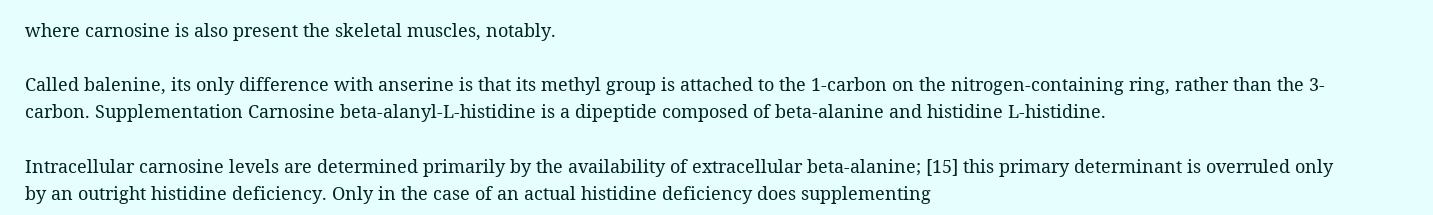where carnosine is also present the skeletal muscles, notably.

Called balenine, its only difference with anserine is that its methyl group is attached to the 1-carbon on the nitrogen-containing ring, rather than the 3-carbon. Supplementation Carnosine beta-alanyl-L-histidine is a dipeptide composed of beta-alanine and histidine L-histidine.

Intracellular carnosine levels are determined primarily by the availability of extracellular beta-alanine; [15] this primary determinant is overruled only by an outright histidine deficiency. Only in the case of an actual histidine deficiency does supplementing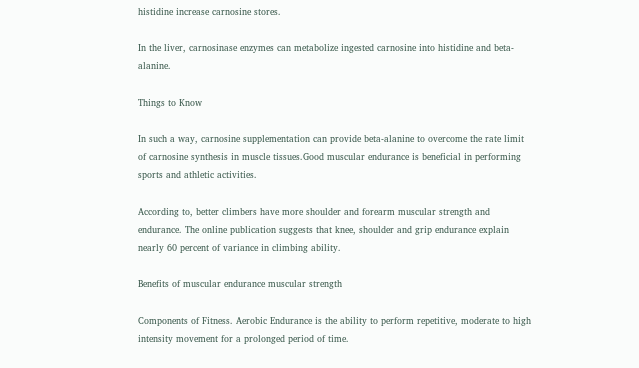histidine increase carnosine stores.

In the liver, carnosinase enzymes can metabolize ingested carnosine into histidine and beta-alanine.

Things to Know

In such a way, carnosine supplementation can provide beta-alanine to overcome the rate limit of carnosine synthesis in muscle tissues.Good muscular endurance is beneficial in performing sports and athletic activities.

According to, better climbers have more shoulder and forearm muscular strength and endurance. The online publication suggests that knee, shoulder and grip endurance explain nearly 60 percent of variance in climbing ability.

Benefits of muscular endurance muscular strength

Components of Fitness. Aerobic Endurance is the ability to perform repetitive, moderate to high intensity movement for a prolonged period of time.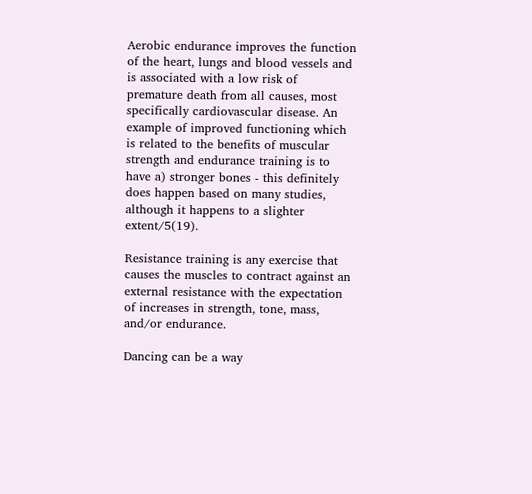Aerobic endurance improves the function of the heart, lungs and blood vessels and is associated with a low risk of premature death from all causes, most specifically cardiovascular disease. An example of improved functioning which is related to the benefits of muscular strength and endurance training is to have a) stronger bones - this definitely does happen based on many studies, although it happens to a slighter extent/5(19).

Resistance training is any exercise that causes the muscles to contract against an external resistance with the expectation of increases in strength, tone, mass, and/or endurance.

Dancing can be a way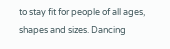to stay fit for people of all ages, shapes and sizes. Dancing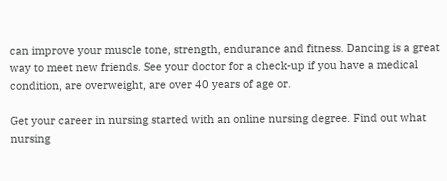can improve your muscle tone, strength, endurance and fitness. Dancing is a great way to meet new friends. See your doctor for a check-up if you have a medical condition, are overweight, are over 40 years of age or.

Get your career in nursing started with an online nursing degree. Find out what nursing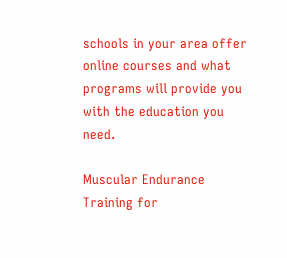schools in your area offer online courses and what programs will provide you with the education you need.

Muscular Endurance Training for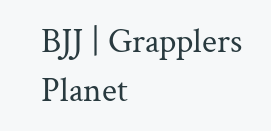BJJ | Grapplers Planet